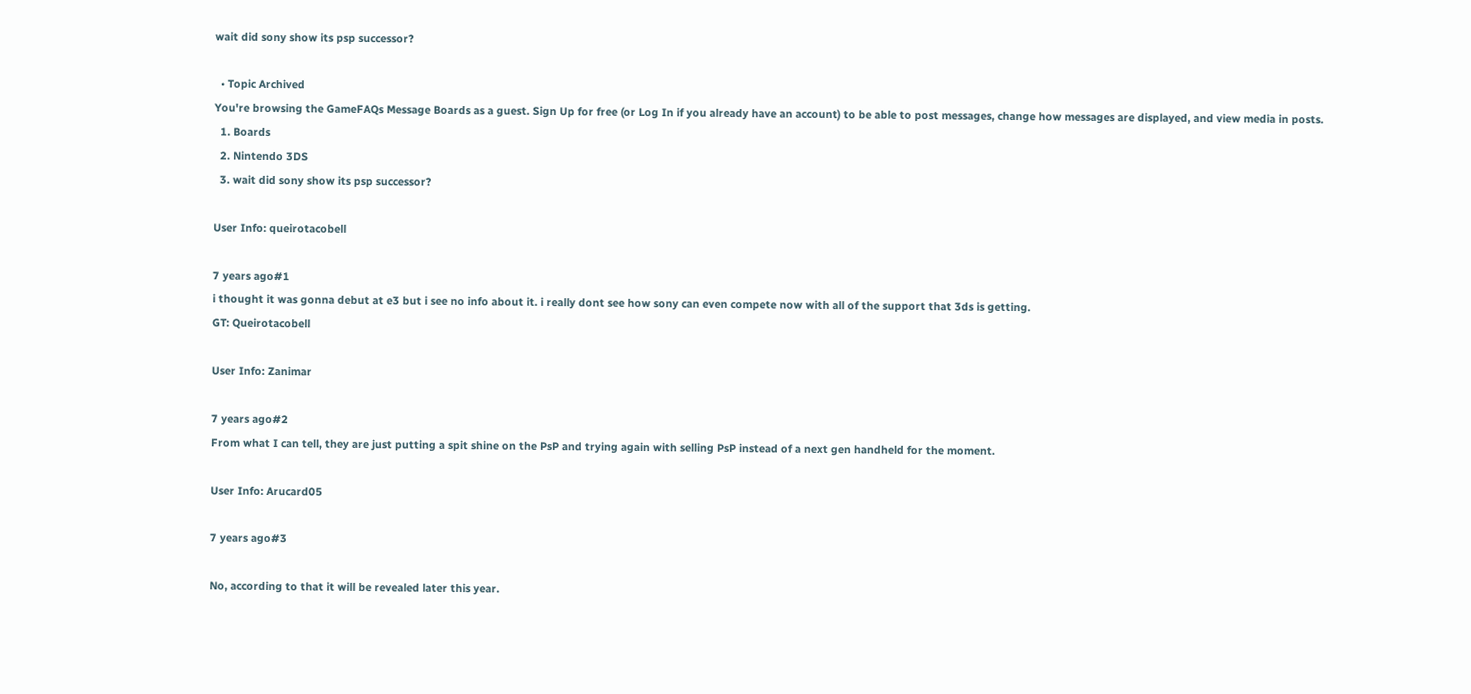wait did sony show its psp successor?

  • Topic Archived
You're browsing the GameFAQs Message Boards as a guest. Sign Up for free (or Log In if you already have an account) to be able to post messages, change how messages are displayed, and view media in posts.
  1. Boards
  2. Nintendo 3DS
  3. wait did sony show its psp successor?

User Info: queirotacobell

7 years ago#1
i thought it was gonna debut at e3 but i see no info about it. i really dont see how sony can even compete now with all of the support that 3ds is getting.
GT: Queirotacobell

User Info: Zanimar

7 years ago#2
From what I can tell, they are just putting a spit shine on the PsP and trying again with selling PsP instead of a next gen handheld for the moment.

User Info: Arucard05

7 years ago#3

No, according to that it will be revealed later this year.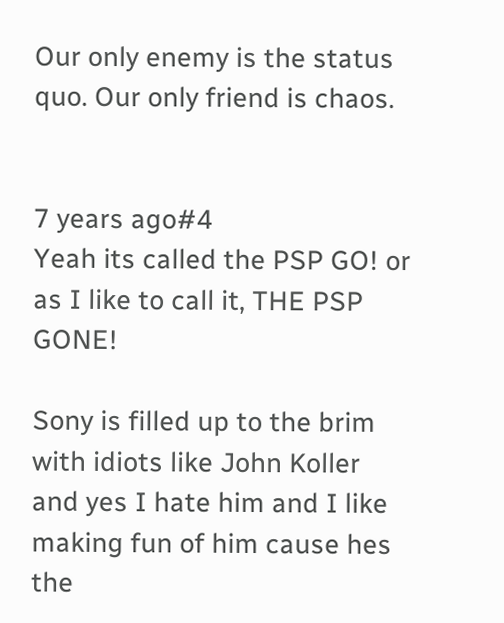Our only enemy is the status quo. Our only friend is chaos.


7 years ago#4
Yeah its called the PSP GO! or as I like to call it, THE PSP GONE!

Sony is filled up to the brim with idiots like John Koller and yes I hate him and I like making fun of him cause hes the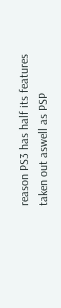reason PS3 has half its features taken out aswell as PSP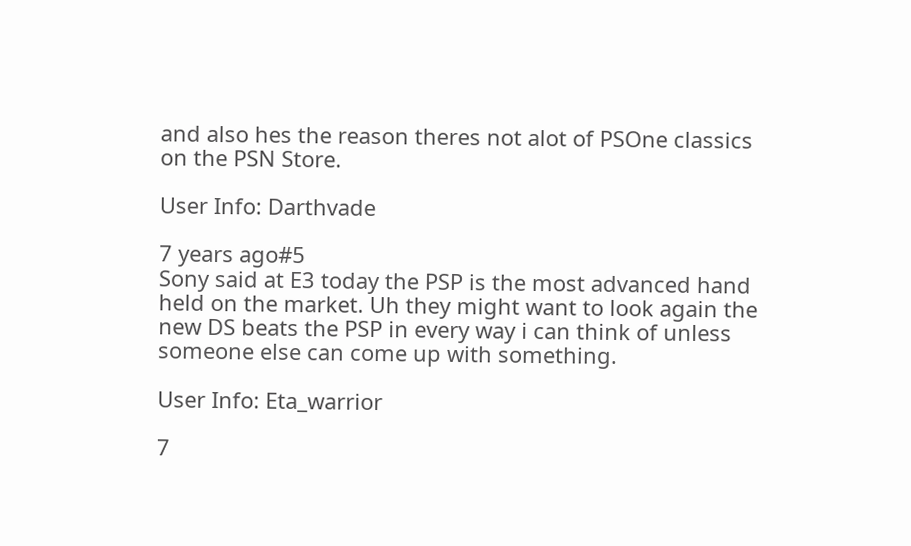and also hes the reason theres not alot of PSOne classics on the PSN Store.

User Info: Darthvade

7 years ago#5
Sony said at E3 today the PSP is the most advanced hand held on the market. Uh they might want to look again the new DS beats the PSP in every way i can think of unless someone else can come up with something.

User Info: Eta_warrior

7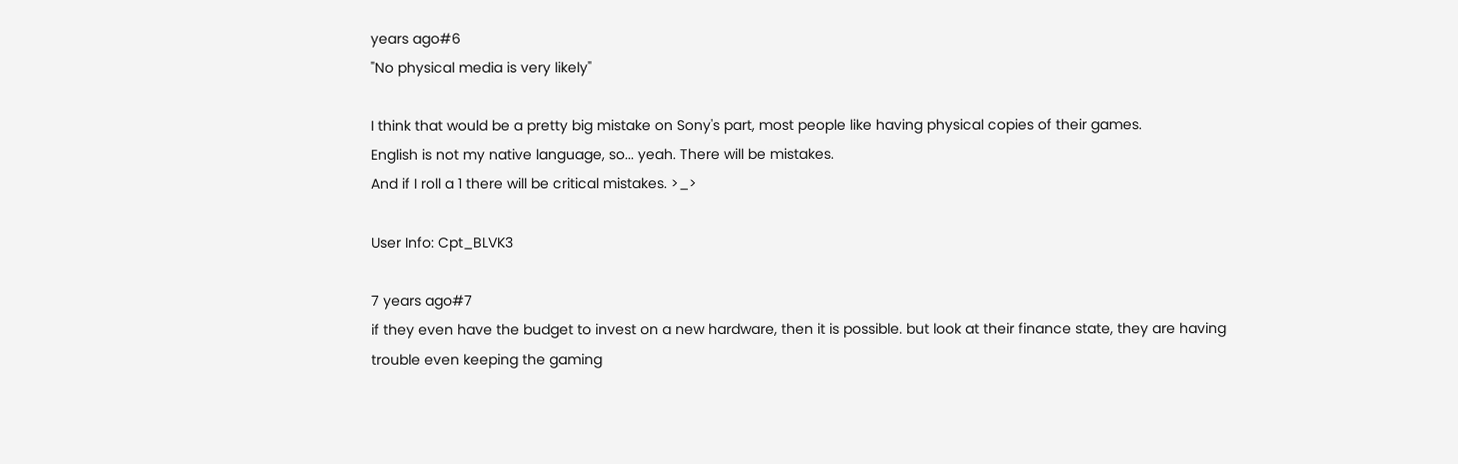years ago#6
"No physical media is very likely"

I think that would be a pretty big mistake on Sony's part, most people like having physical copies of their games.
English is not my native language, so... yeah. There will be mistakes.
And if I roll a 1 there will be critical mistakes. >_>

User Info: Cpt_BLVK3

7 years ago#7
if they even have the budget to invest on a new hardware, then it is possible. but look at their finance state, they are having trouble even keeping the gaming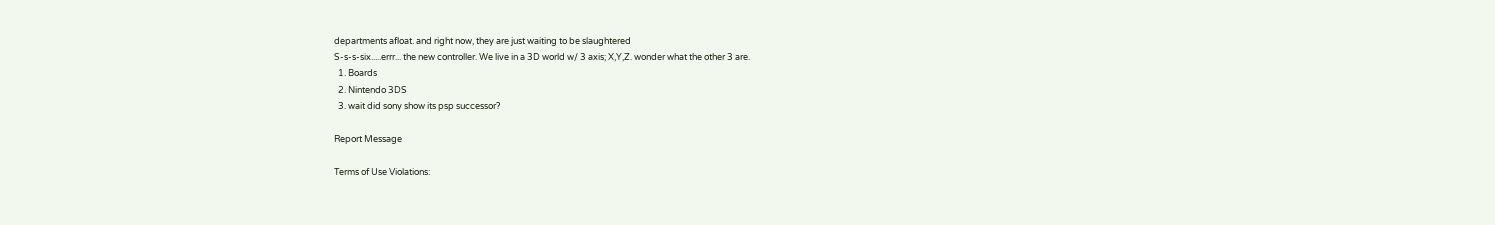departments afloat. and right now, they are just waiting to be slaughtered
S-s-s-six.....errr... the new controller. We live in a 3D world w/ 3 axis; X,Y,Z. wonder what the other 3 are.
  1. Boards
  2. Nintendo 3DS
  3. wait did sony show its psp successor?

Report Message

Terms of Use Violations: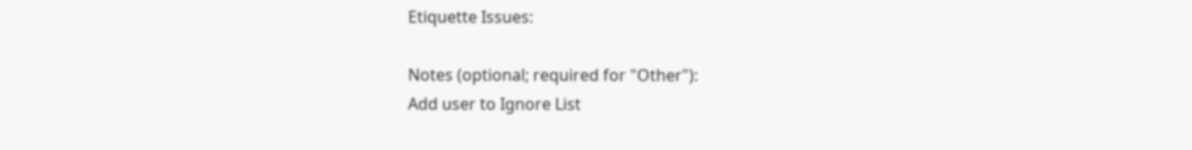Etiquette Issues:

Notes (optional; required for "Other"):
Add user to Ignore List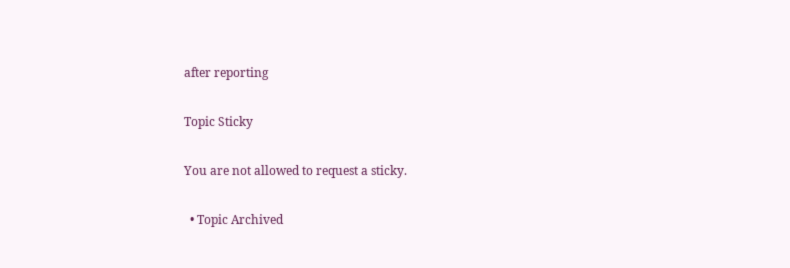after reporting

Topic Sticky

You are not allowed to request a sticky.

  • Topic Archived